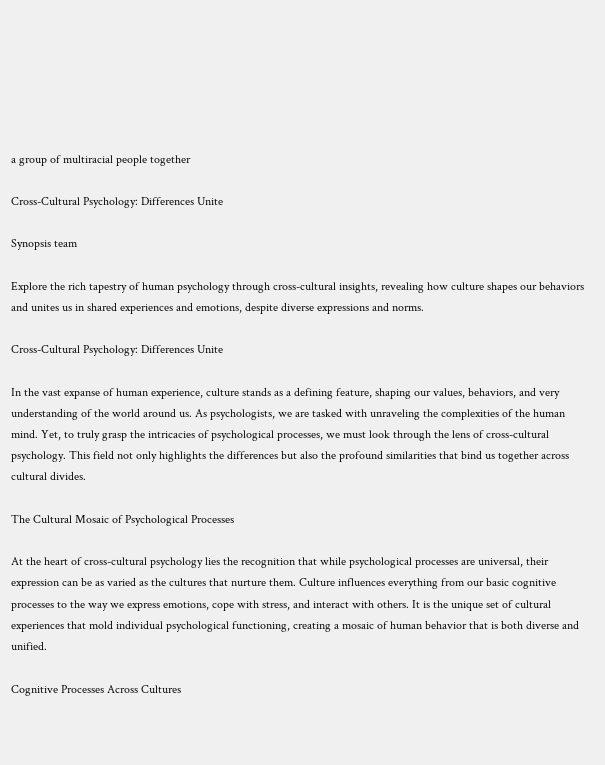a group of multiracial people together

Cross-Cultural Psychology: Differences Unite

Synopsis team

Explore the rich tapestry of human psychology through cross-cultural insights, revealing how culture shapes our behaviors and unites us in shared experiences and emotions, despite diverse expressions and norms.

Cross-Cultural Psychology: Differences Unite

In the vast expanse of human experience, culture stands as a defining feature, shaping our values, behaviors, and very understanding of the world around us. As psychologists, we are tasked with unraveling the complexities of the human mind. Yet, to truly grasp the intricacies of psychological processes, we must look through the lens of cross-cultural psychology. This field not only highlights the differences but also the profound similarities that bind us together across cultural divides.

The Cultural Mosaic of Psychological Processes

At the heart of cross-cultural psychology lies the recognition that while psychological processes are universal, their expression can be as varied as the cultures that nurture them. Culture influences everything from our basic cognitive processes to the way we express emotions, cope with stress, and interact with others. It is the unique set of cultural experiences that mold individual psychological functioning, creating a mosaic of human behavior that is both diverse and unified.

Cognitive Processes Across Cultures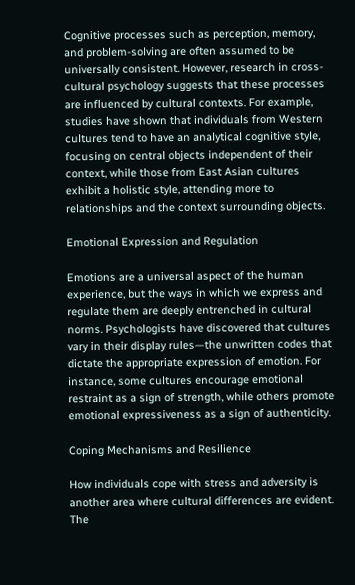Cognitive processes such as perception, memory, and problem-solving are often assumed to be universally consistent. However, research in cross-cultural psychology suggests that these processes are influenced by cultural contexts. For example, studies have shown that individuals from Western cultures tend to have an analytical cognitive style, focusing on central objects independent of their context, while those from East Asian cultures exhibit a holistic style, attending more to relationships and the context surrounding objects.

Emotional Expression and Regulation

Emotions are a universal aspect of the human experience, but the ways in which we express and regulate them are deeply entrenched in cultural norms. Psychologists have discovered that cultures vary in their display rules—the unwritten codes that dictate the appropriate expression of emotion. For instance, some cultures encourage emotional restraint as a sign of strength, while others promote emotional expressiveness as a sign of authenticity.

Coping Mechanisms and Resilience

How individuals cope with stress and adversity is another area where cultural differences are evident. The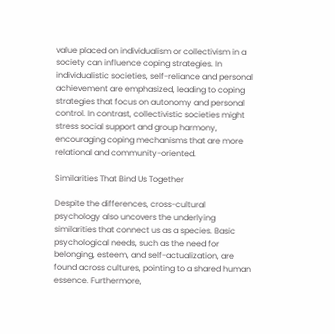value placed on individualism or collectivism in a society can influence coping strategies. In individualistic societies, self-reliance and personal achievement are emphasized, leading to coping strategies that focus on autonomy and personal control. In contrast, collectivistic societies might stress social support and group harmony, encouraging coping mechanisms that are more relational and community-oriented.

Similarities That Bind Us Together

Despite the differences, cross-cultural psychology also uncovers the underlying similarities that connect us as a species. Basic psychological needs, such as the need for belonging, esteem, and self-actualization, are found across cultures, pointing to a shared human essence. Furthermore,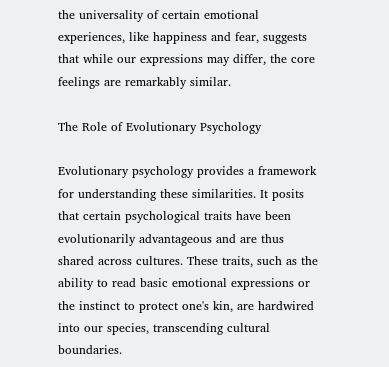the universality of certain emotional experiences, like happiness and fear, suggests that while our expressions may differ, the core feelings are remarkably similar.

The Role of Evolutionary Psychology

Evolutionary psychology provides a framework for understanding these similarities. It posits that certain psychological traits have been evolutionarily advantageous and are thus shared across cultures. These traits, such as the ability to read basic emotional expressions or the instinct to protect one's kin, are hardwired into our species, transcending cultural boundaries.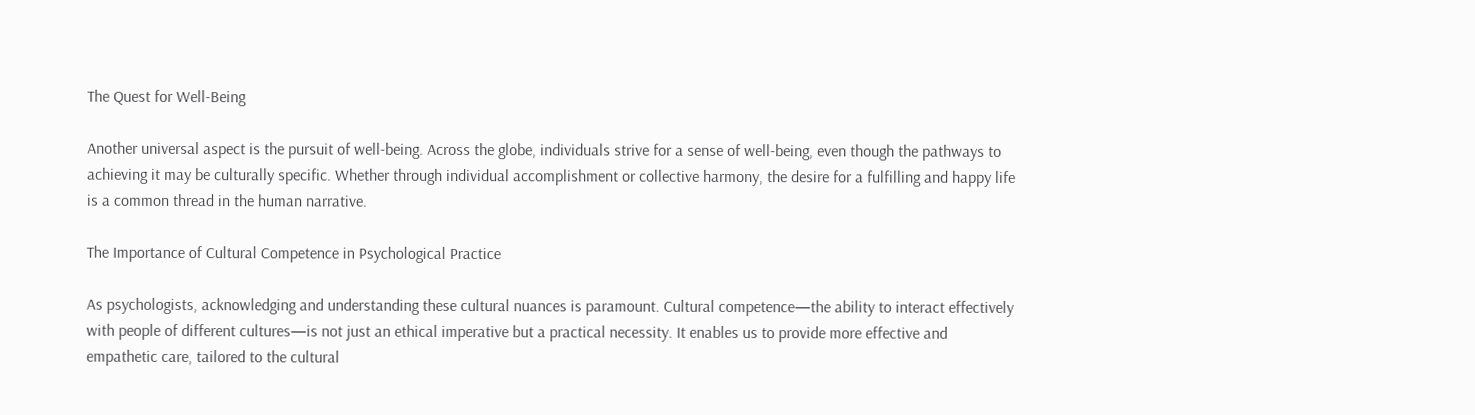The Quest for Well-Being

Another universal aspect is the pursuit of well-being. Across the globe, individuals strive for a sense of well-being, even though the pathways to achieving it may be culturally specific. Whether through individual accomplishment or collective harmony, the desire for a fulfilling and happy life is a common thread in the human narrative.

The Importance of Cultural Competence in Psychological Practice

As psychologists, acknowledging and understanding these cultural nuances is paramount. Cultural competence—the ability to interact effectively with people of different cultures—is not just an ethical imperative but a practical necessity. It enables us to provide more effective and empathetic care, tailored to the cultural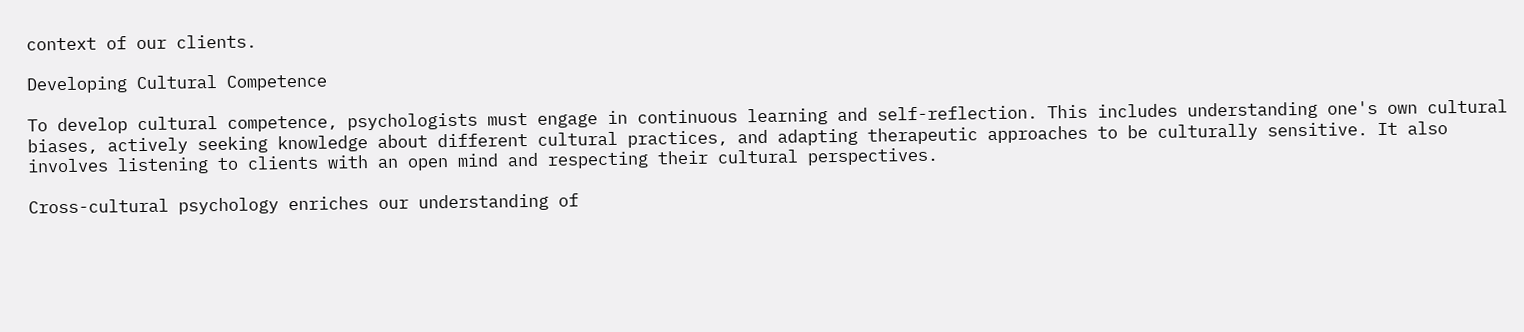context of our clients.

Developing Cultural Competence

To develop cultural competence, psychologists must engage in continuous learning and self-reflection. This includes understanding one's own cultural biases, actively seeking knowledge about different cultural practices, and adapting therapeutic approaches to be culturally sensitive. It also involves listening to clients with an open mind and respecting their cultural perspectives.

Cross-cultural psychology enriches our understanding of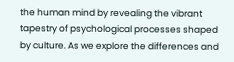the human mind by revealing the vibrant tapestry of psychological processes shaped by culture. As we explore the differences and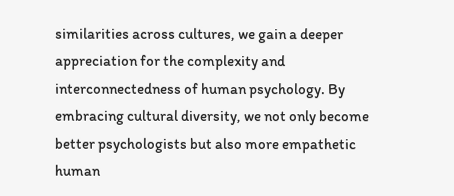similarities across cultures, we gain a deeper appreciation for the complexity and interconnectedness of human psychology. By embracing cultural diversity, we not only become better psychologists but also more empathetic human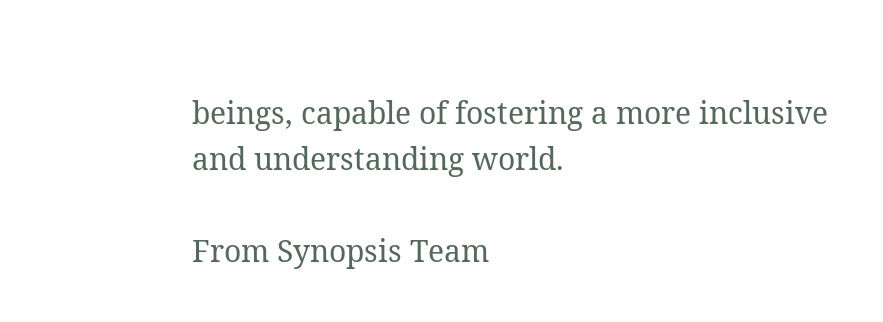beings, capable of fostering a more inclusive and understanding world.

From Synopsis Team